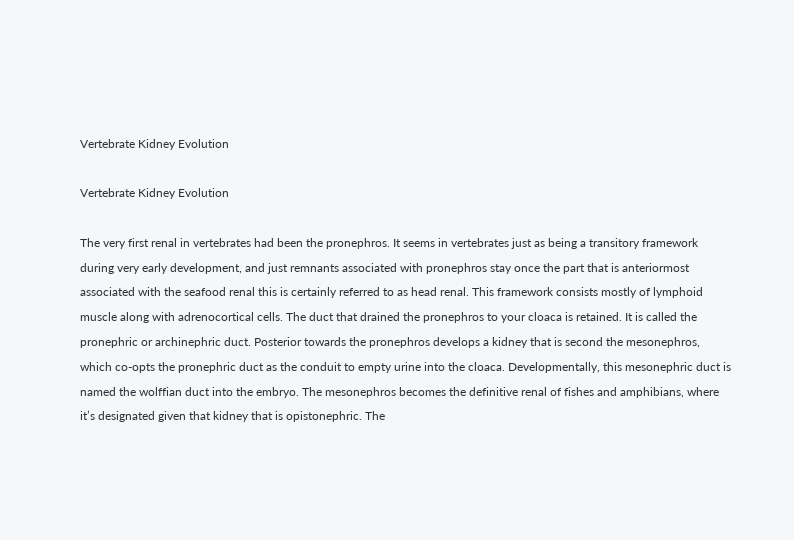Vertebrate Kidney Evolution

Vertebrate Kidney Evolution

The very first renal in vertebrates had been the pronephros. It seems in vertebrates just as being a transitory framework during very early development, and just remnants associated with pronephros stay once the part that is anteriormost associated with the seafood renal this is certainly referred to as head renal. This framework consists mostly of lymphoid muscle along with adrenocortical cells. The duct that drained the pronephros to your cloaca is retained. It is called the pronephric or archinephric duct. Posterior towards the pronephros develops a kidney that is second the mesonephros, which co-opts the pronephric duct as the conduit to empty urine into the cloaca. Developmentally, this mesonephric duct is named the wolffian duct into the embryo. The mesonephros becomes the definitive renal of fishes and amphibians, where it’s designated given that kidney that is opistonephric. The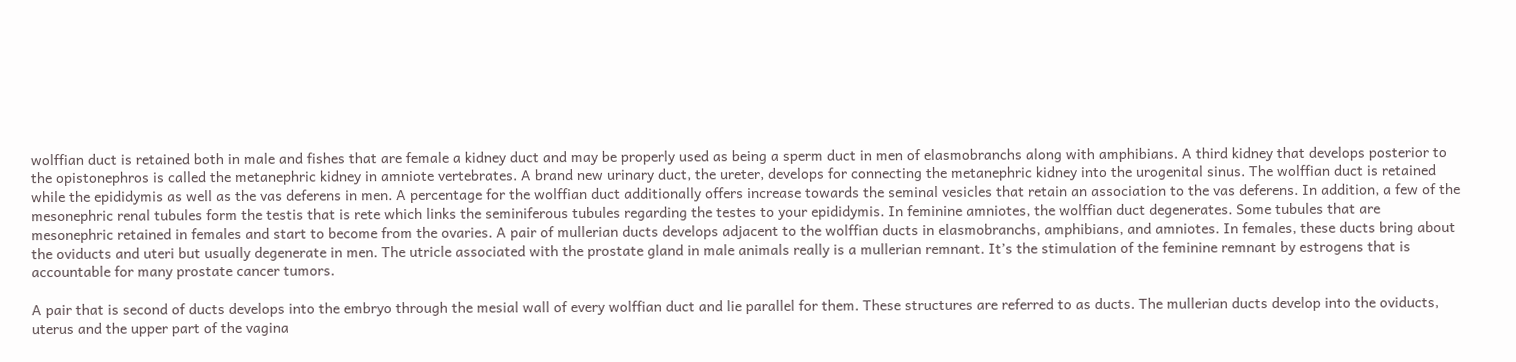wolffian duct is retained both in male and fishes that are female a kidney duct and may be properly used as being a sperm duct in men of elasmobranchs along with amphibians. A third kidney that develops posterior to the opistonephros is called the metanephric kidney in amniote vertebrates. A brand new urinary duct, the ureter, develops for connecting the metanephric kidney into the urogenital sinus. The wolffian duct is retained while the epididymis as well as the vas deferens in men. A percentage for the wolffian duct additionally offers increase towards the seminal vesicles that retain an association to the vas deferens. In addition, a few of the mesonephric renal tubules form the testis that is rete which links the seminiferous tubules regarding the testes to your epididymis. In feminine amniotes, the wolffian duct degenerates. Some tubules that are mesonephric retained in females and start to become from the ovaries. A pair of mullerian ducts develops adjacent to the wolffian ducts in elasmobranchs, amphibians, and amniotes. In females, these ducts bring about the oviducts and uteri but usually degenerate in men. The utricle associated with the prostate gland in male animals really is a mullerian remnant. It’s the stimulation of the feminine remnant by estrogens that is accountable for many prostate cancer tumors.

A pair that is second of ducts develops into the embryo through the mesial wall of every wolffian duct and lie parallel for them. These structures are referred to as ducts. The mullerian ducts develop into the oviducts, uterus and the upper part of the vagina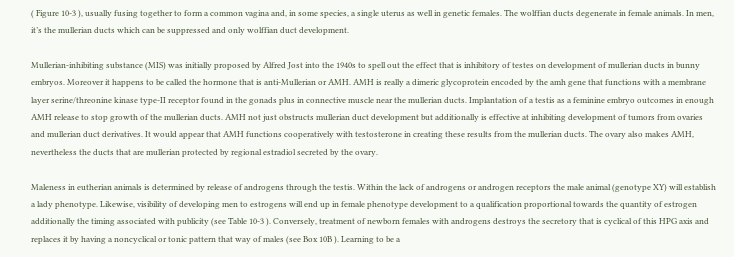( Figure 10-3 ), usually fusing together to form a common vagina and, in some species, a single uterus as well in genetic females. The wolffian ducts degenerate in female animals. In men, it’s the mullerian ducts which can be suppressed and only wolffian duct development.

Mullerian-inhibiting substance (MIS) was initially proposed by Alfred Jost into the 1940s to spell out the effect that is inhibitory of testes on development of mullerian ducts in bunny embryos. Moreover it happens to be called the hormone that is anti-Mullerian or AMH. AMH is really a dimeric glycoprotein encoded by the amh gene that functions with a membrane layer serine/threonine kinase type-II receptor found in the gonads plus in connective muscle near the mullerian ducts. Implantation of a testis as a feminine embryo outcomes in enough AMH release to stop growth of the mullerian ducts. AMH not just obstructs mullerian duct development but additionally is effective at inhibiting development of tumors from ovaries and mullerian duct derivatives. It would appear that AMH functions cooperatively with testosterone in creating these results from the mullerian ducts. The ovary also makes AMH, nevertheless the ducts that are mullerian protected by regional estradiol secreted by the ovary.

Maleness in eutherian animals is determined by release of androgens through the testis. Within the lack of androgens or androgen receptors the male animal (genotype XY) will establish a lady phenotype. Likewise, visibility of developing men to estrogens will end up in female phenotype development to a qualification proportional towards the quantity of estrogen additionally the timing associated with publicity (see Table 10-3 ). Conversely, treatment of newborn females with androgens destroys the secretory that is cyclical of this HPG axis and replaces it by having a noncyclical or tonic pattern that way of males (see Box 10B ). Learning to be a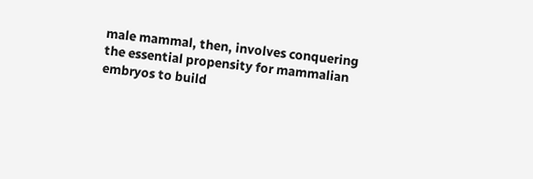male mammal, then, involves conquering the essential propensity for mammalian embryos to build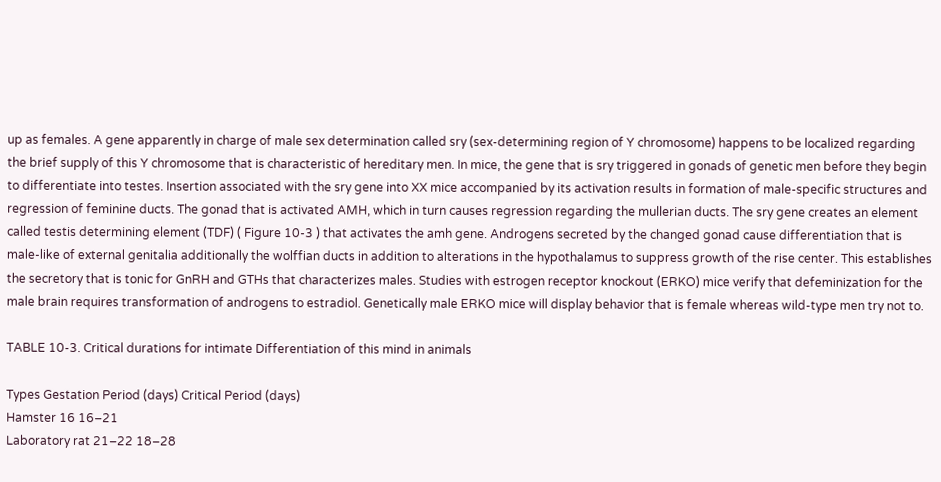up as females. A gene apparently in charge of male sex determination called sry (sex-determining region of Y chromosome) happens to be localized regarding the brief supply of this Y chromosome that is characteristic of hereditary men. In mice, the gene that is sry triggered in gonads of genetic men before they begin to differentiate into testes. Insertion associated with the sry gene into XX mice accompanied by its activation results in formation of male-specific structures and regression of feminine ducts. The gonad that is activated AMH, which in turn causes regression regarding the mullerian ducts. The sry gene creates an element called testis determining element (TDF) ( Figure 10-3 ) that activates the amh gene. Androgens secreted by the changed gonad cause differentiation that is male-like of external genitalia additionally the wolffian ducts in addition to alterations in the hypothalamus to suppress growth of the rise center. This establishes the secretory that is tonic for GnRH and GTHs that characterizes males. Studies with estrogen receptor knockout (ERKO) mice verify that defeminization for the male brain requires transformation of androgens to estradiol. Genetically male ERKO mice will display behavior that is female whereas wild-type men try not to.

TABLE 10-3. Critical durations for intimate Differentiation of this mind in animals

Types Gestation Period (days) Critical Period (days)
Hamster 16 16–21
Laboratory rat 21–22 18–28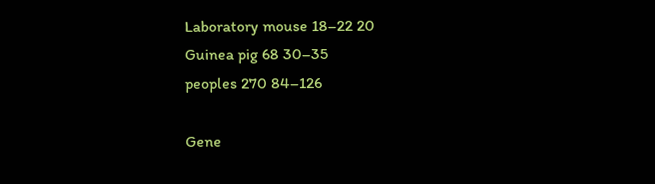Laboratory mouse 18–22 20
Guinea pig 68 30–35
peoples 270 84–126

Gene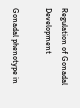Regulation of Gonadal Development

Gonadal phenotype in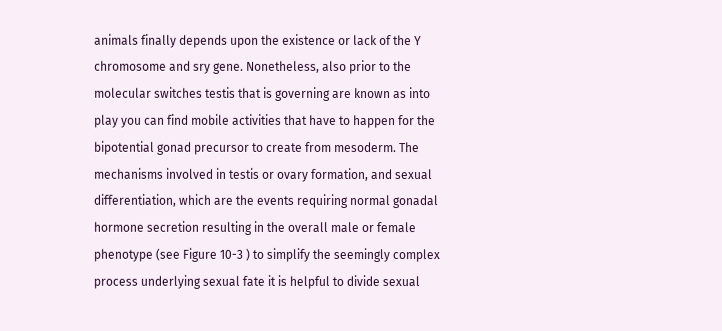animals finally depends upon the existence or lack of the Y chromosome and sry gene. Nonetheless, also prior to the molecular switches testis that is governing are known as into play you can find mobile activities that have to happen for the bipotential gonad precursor to create from mesoderm. The mechanisms involved in testis or ovary formation, and sexual differentiation, which are the events requiring normal gonadal hormone secretion resulting in the overall male or female phenotype (see Figure 10-3 ) to simplify the seemingly complex process underlying sexual fate it is helpful to divide sexual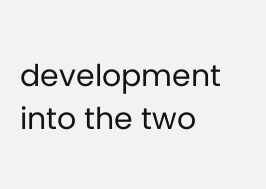development into the two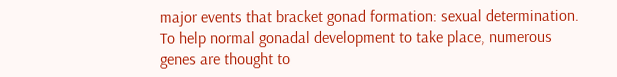major events that bracket gonad formation: sexual determination. To help normal gonadal development to take place, numerous genes are thought to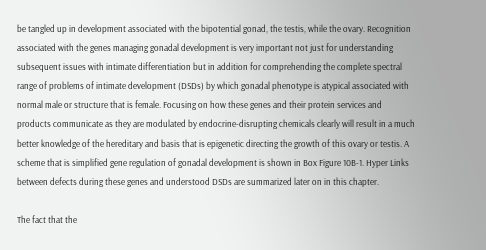be tangled up in development associated with the bipotential gonad, the testis, while the ovary. Recognition associated with the genes managing gonadal development is very important not just for understanding subsequent issues with intimate differentiation but in addition for comprehending the complete spectral range of problems of intimate development (DSDs) by which gonadal phenotype is atypical associated with normal male or structure that is female. Focusing on how these genes and their protein services and products communicate as they are modulated by endocrine-disrupting chemicals clearly will result in a much better knowledge of the hereditary and basis that is epigenetic directing the growth of this ovary or testis. A scheme that is simplified gene regulation of gonadal development is shown in Box Figure 10B-1. Hyper Links between defects during these genes and understood DSDs are summarized later on in this chapter.

The fact that the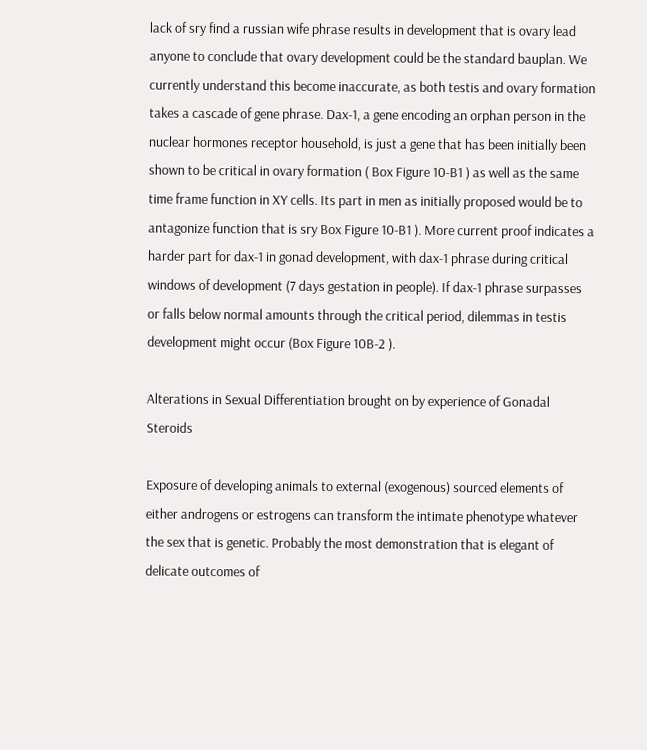lack of sry find a russian wife phrase results in development that is ovary lead anyone to conclude that ovary development could be the standard bauplan. We currently understand this become inaccurate, as both testis and ovary formation takes a cascade of gene phrase. Dax-1, a gene encoding an orphan person in the nuclear hormones receptor household, is just a gene that has been initially been shown to be critical in ovary formation ( Box Figure 10-B1 ) as well as the same time frame function in XY cells. Its part in men as initially proposed would be to antagonize function that is sry Box Figure 10-B1 ). More current proof indicates a harder part for dax-1 in gonad development, with dax-1 phrase during critical windows of development (7 days gestation in people). If dax-1 phrase surpasses or falls below normal amounts through the critical period, dilemmas in testis development might occur (Box Figure 10B-2 ).

Alterations in Sexual Differentiation brought on by experience of Gonadal Steroids

Exposure of developing animals to external (exogenous) sourced elements of either androgens or estrogens can transform the intimate phenotype whatever the sex that is genetic. Probably the most demonstration that is elegant of delicate outcomes of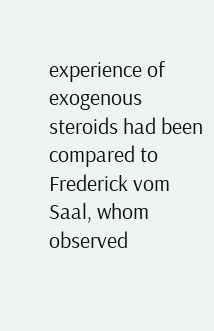experience of exogenous steroids had been compared to Frederick vom Saal, whom observed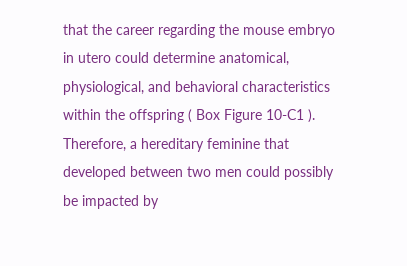that the career regarding the mouse embryo in utero could determine anatomical, physiological, and behavioral characteristics within the offspring ( Box Figure 10-C1 ). Therefore, a hereditary feminine that developed between two men could possibly be impacted by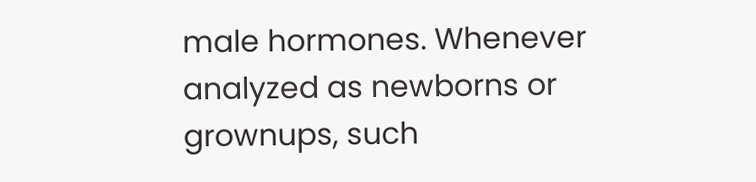male hormones. Whenever analyzed as newborns or grownups, such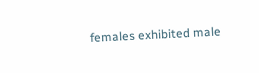females exhibited male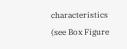characteristics (see Box Figure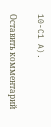10-C1 A).

Оставить комментарий